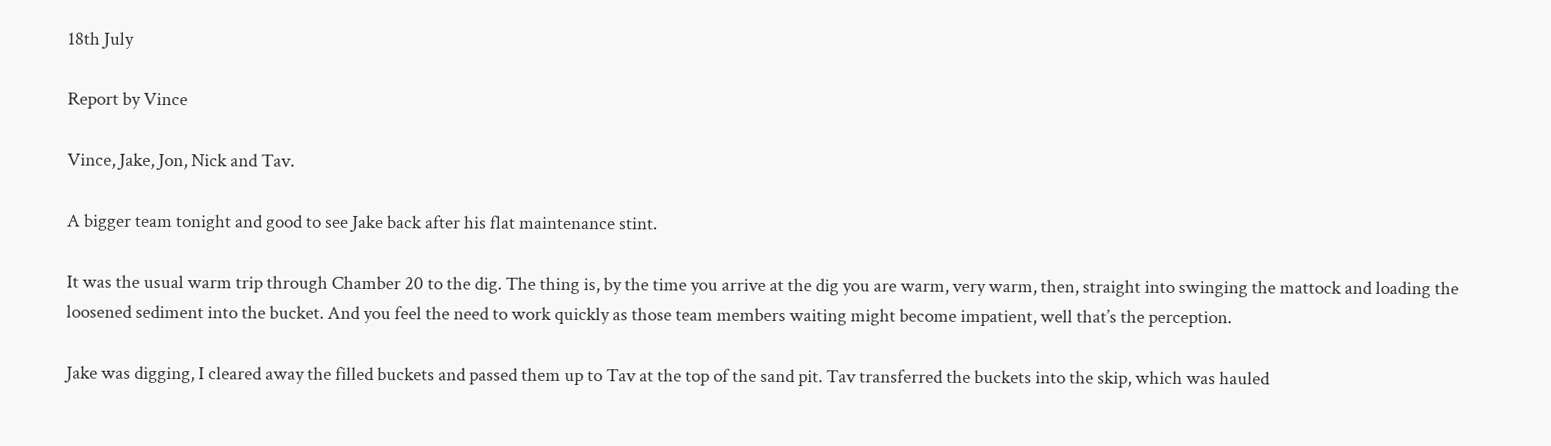18th July

Report by Vince

Vince, Jake, Jon, Nick and Tav.

A bigger team tonight and good to see Jake back after his flat maintenance stint.

It was the usual warm trip through Chamber 20 to the dig. The thing is, by the time you arrive at the dig you are warm, very warm, then, straight into swinging the mattock and loading the loosened sediment into the bucket. And you feel the need to work quickly as those team members waiting might become impatient, well that’s the perception.

Jake was digging, I cleared away the filled buckets and passed them up to Tav at the top of the sand pit. Tav transferred the buckets into the skip, which was hauled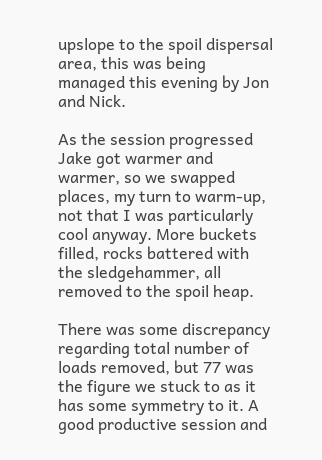upslope to the spoil dispersal area, this was being managed this evening by Jon and Nick.

As the session progressed Jake got warmer and warmer, so we swapped places, my turn to warm-up, not that I was particularly cool anyway. More buckets filled, rocks battered with the sledgehammer, all removed to the spoil heap.

There was some discrepancy regarding total number of loads removed, but 77 was the figure we stuck to as it has some symmetry to it. A good productive session and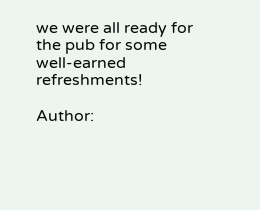we were all ready for the pub for some well-earned refreshments!

Author: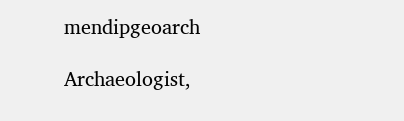mendipgeoarch

Archaeologist,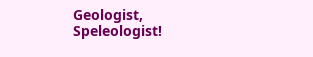Geologist, Speleologist!